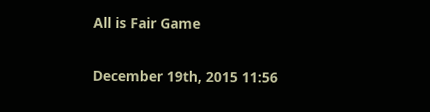All is Fair Game

December 19th, 2015 11:56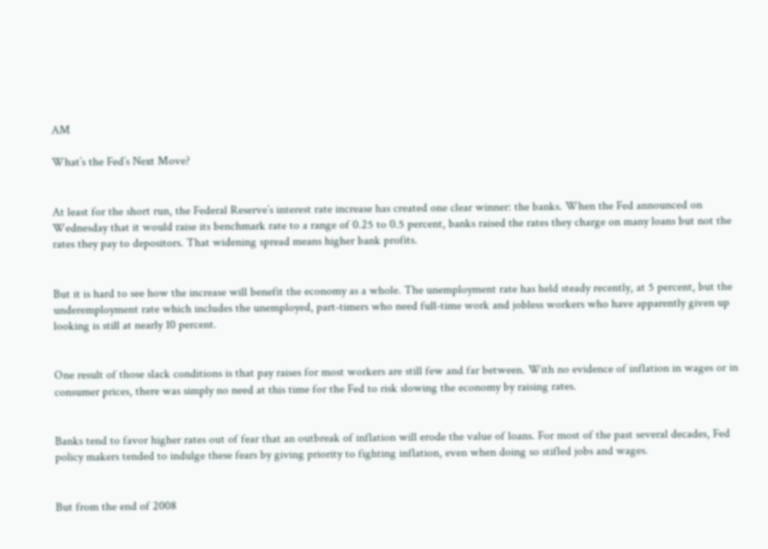AM

What’s the Fed’s Next Move?


At least for the short run, the Federal Reserve’s interest rate increase has created one clear winner: the banks. When the Fed announced on Wednesday that it would raise its benchmark rate to a range of 0.25 to 0.5 percent, banks raised the rates they charge on many loans but not the rates they pay to depositors. That widening spread means higher bank profits.


But it is hard to see how the increase will benefit the economy as a whole. The unemployment rate has held steady recently, at 5 percent, but the underemployment rate which includes the unemployed, part-timers who need full-time work and jobless workers who have apparently given up looking is still at nearly 10 percent.


One result of those slack conditions is that pay raises for most workers are still few and far between. With no evidence of inflation in wages or in consumer prices, there was simply no need at this time for the Fed to risk slowing the economy by raising rates.


Banks tend to favor higher rates out of fear that an outbreak of inflation will erode the value of loans. For most of the past several decades, Fed policy makers tended to indulge these fears by giving priority to fighting inflation, even when doing so stifled jobs and wages.


But from the end of 2008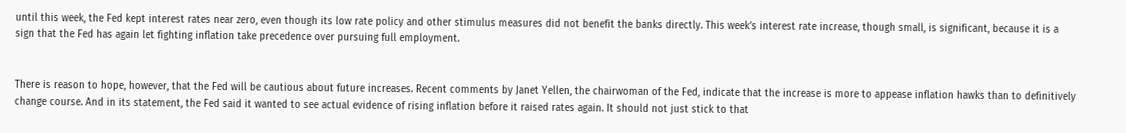until this week, the Fed kept interest rates near zero, even though its low rate policy and other stimulus measures did not benefit the banks directly. This week’s interest rate increase, though small, is significant, because it is a sign that the Fed has again let fighting inflation take precedence over pursuing full employment.


There is reason to hope, however, that the Fed will be cautious about future increases. Recent comments by Janet Yellen, the chairwoman of the Fed, indicate that the increase is more to appease inflation hawks than to definitively change course. And in its statement, the Fed said it wanted to see actual evidence of rising inflation before it raised rates again. It should not just stick to that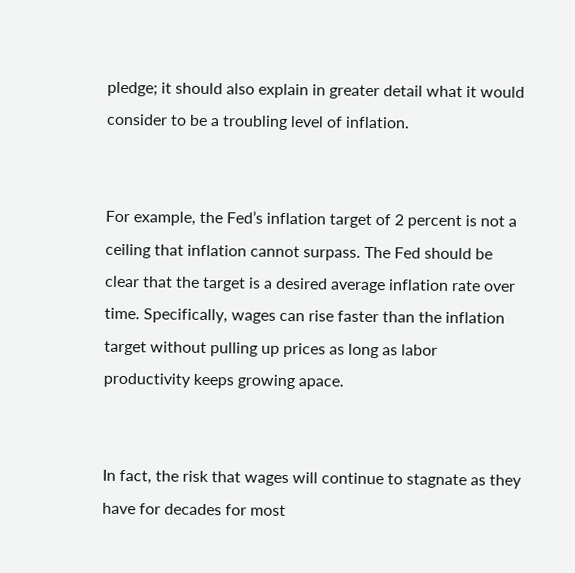pledge; it should also explain in greater detail what it would consider to be a troubling level of inflation.


For example, the Fed’s inflation target of 2 percent is not a ceiling that inflation cannot surpass. The Fed should be clear that the target is a desired average inflation rate over time. Specifically, wages can rise faster than the inflation target without pulling up prices as long as labor productivity keeps growing apace.


In fact, the risk that wages will continue to stagnate as they have for decades for most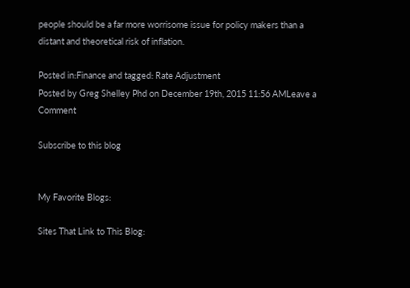people should be a far more worrisome issue for policy makers than a distant and theoretical risk of inflation.

Posted in:Finance and tagged: Rate Adjustment
Posted by Greg Shelley Phd on December 19th, 2015 11:56 AMLeave a Comment

Subscribe to this blog


My Favorite Blogs:

Sites That Link to This Blog: